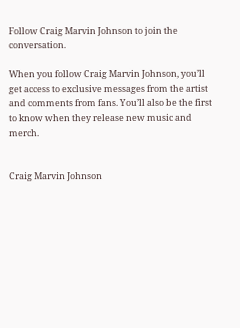Follow Craig Marvin Johnson to join the conversation.

When you follow Craig Marvin Johnson, you’ll get access to exclusive messages from the artist and comments from fans. You’ll also be the first to know when they release new music and merch.


Craig Marvin Johnson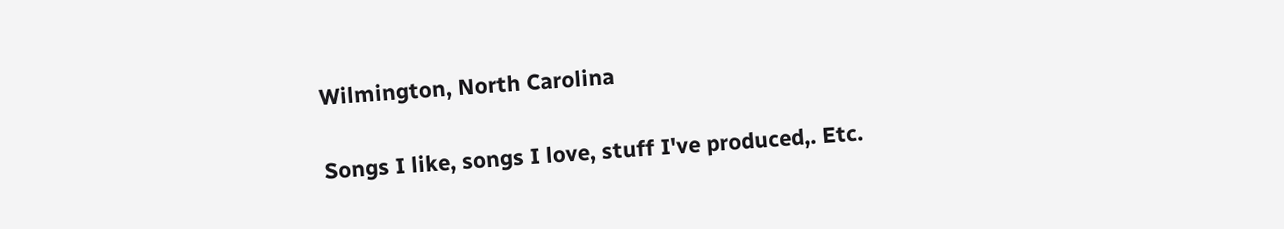Wilmington, North Carolina

Songs I like, songs I love, stuff I've produced,. Etc.